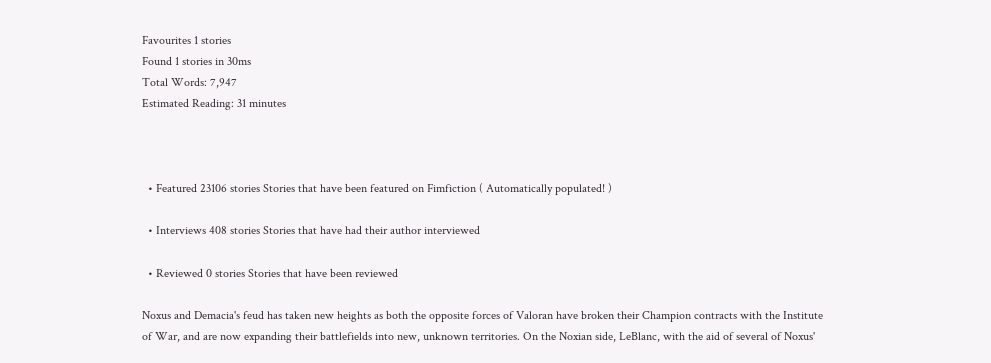Favourites 1 stories
Found 1 stories in 30ms
Total Words: 7,947
Estimated Reading: 31 minutes



  • Featured 23106 stories Stories that have been featured on Fimfiction ( Automatically populated! )

  • Interviews 408 stories Stories that have had their author interviewed

  • Reviewed 0 stories Stories that have been reviewed

Noxus and Demacia's feud has taken new heights as both the opposite forces of Valoran have broken their Champion contracts with the Institute of War, and are now expanding their battlefields into new, unknown territories. On the Noxian side, LeBlanc, with the aid of several of Noxus'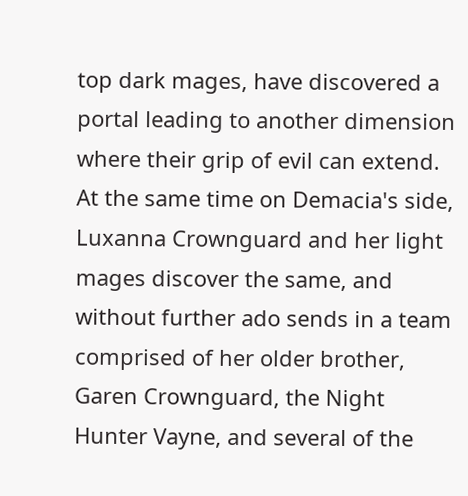top dark mages, have discovered a portal leading to another dimension where their grip of evil can extend. At the same time on Demacia's side, Luxanna Crownguard and her light mages discover the same, and without further ado sends in a team comprised of her older brother, Garen Crownguard, the Night Hunter Vayne, and several of the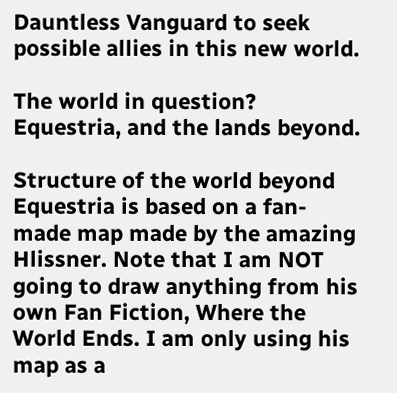Dauntless Vanguard to seek possible allies in this new world.

The world in question? Equestria, and the lands beyond.

Structure of the world beyond Equestria is based on a fan-made map made by the amazing Hlissner. Note that I am NOT going to draw anything from his own Fan Fiction, Where the World Ends. I am only using his map as a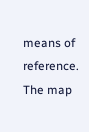means of reference. The map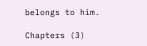belongs to him.

Chapters (3)